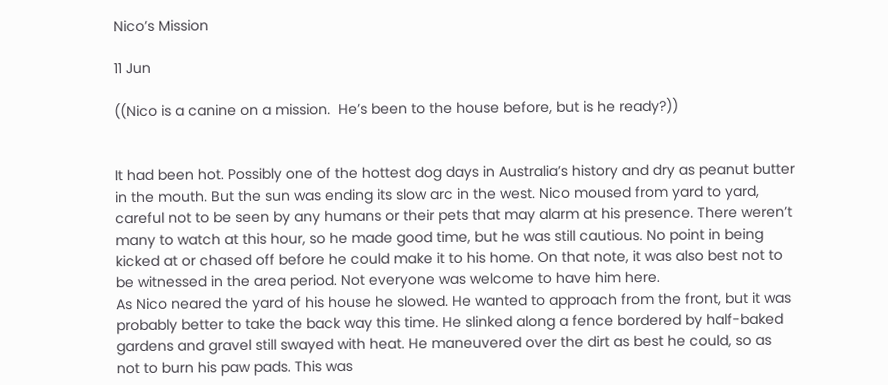Nico’s Mission

11 Jun

((Nico is a canine on a mission.  He’s been to the house before, but is he ready?))


It had been hot. Possibly one of the hottest dog days in Australia’s history and dry as peanut butter in the mouth. But the sun was ending its slow arc in the west. Nico moused from yard to yard, careful not to be seen by any humans or their pets that may alarm at his presence. There weren’t many to watch at this hour, so he made good time, but he was still cautious. No point in being kicked at or chased off before he could make it to his home. On that note, it was also best not to be witnessed in the area period. Not everyone was welcome to have him here.
As Nico neared the yard of his house he slowed. He wanted to approach from the front, but it was probably better to take the back way this time. He slinked along a fence bordered by half-baked gardens and gravel still swayed with heat. He maneuvered over the dirt as best he could, so as not to burn his paw pads. This was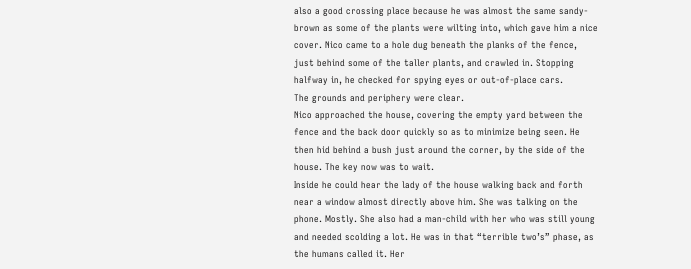also a good crossing place because he was almost the same sandy-brown as some of the plants were wilting into, which gave him a nice cover. Nico came to a hole dug beneath the planks of the fence, just behind some of the taller plants, and crawled in. Stopping halfway in, he checked for spying eyes or out-of-place cars.
The grounds and periphery were clear.
Nico approached the house, covering the empty yard between the fence and the back door quickly so as to minimize being seen. He then hid behind a bush just around the corner, by the side of the house. The key now was to wait.
Inside he could hear the lady of the house walking back and forth near a window almost directly above him. She was talking on the phone. Mostly. She also had a man-child with her who was still young and needed scolding a lot. He was in that “terrible two’s” phase, as the humans called it. Her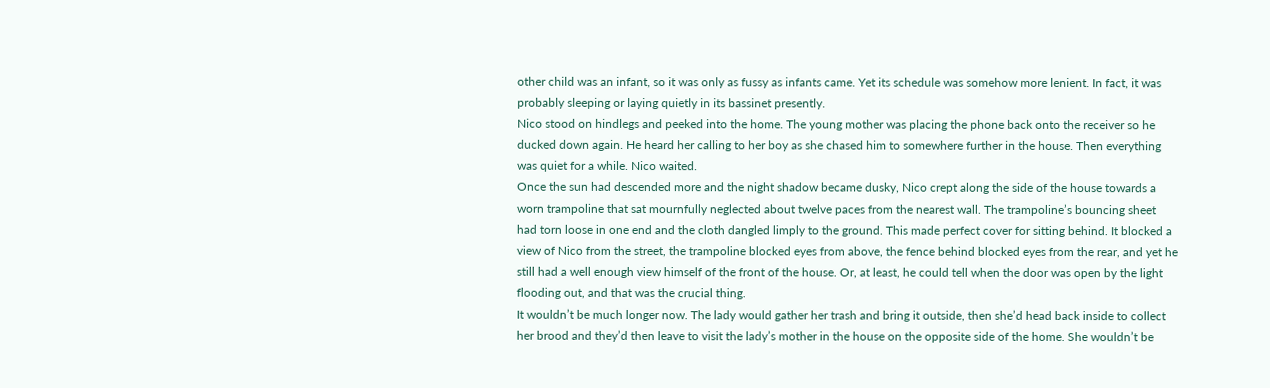other child was an infant, so it was only as fussy as infants came. Yet its schedule was somehow more lenient. In fact, it was probably sleeping or laying quietly in its bassinet presently.
Nico stood on hindlegs and peeked into the home. The young mother was placing the phone back onto the receiver so he ducked down again. He heard her calling to her boy as she chased him to somewhere further in the house. Then everything was quiet for a while. Nico waited.
Once the sun had descended more and the night shadow became dusky, Nico crept along the side of the house towards a worn trampoline that sat mournfully neglected about twelve paces from the nearest wall. The trampoline’s bouncing sheet had torn loose in one end and the cloth dangled limply to the ground. This made perfect cover for sitting behind. It blocked a view of Nico from the street, the trampoline blocked eyes from above, the fence behind blocked eyes from the rear, and yet he still had a well enough view himself of the front of the house. Or, at least, he could tell when the door was open by the light flooding out, and that was the crucial thing.
It wouldn’t be much longer now. The lady would gather her trash and bring it outside, then she’d head back inside to collect her brood and they’d then leave to visit the lady’s mother in the house on the opposite side of the home. She wouldn’t be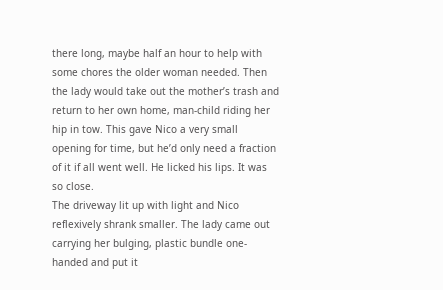there long, maybe half an hour to help with some chores the older woman needed. Then the lady would take out the mother’s trash and return to her own home, man-child riding her hip in tow. This gave Nico a very small opening for time, but he’d only need a fraction of it if all went well. He licked his lips. It was so close.
The driveway lit up with light and Nico reflexively shrank smaller. The lady came out carrying her bulging, plastic bundle one-handed and put it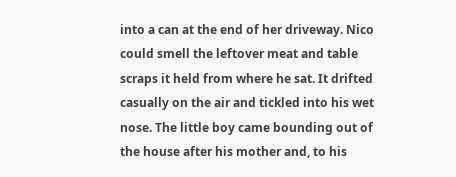into a can at the end of her driveway. Nico could smell the leftover meat and table scraps it held from where he sat. It drifted casually on the air and tickled into his wet nose. The little boy came bounding out of the house after his mother and, to his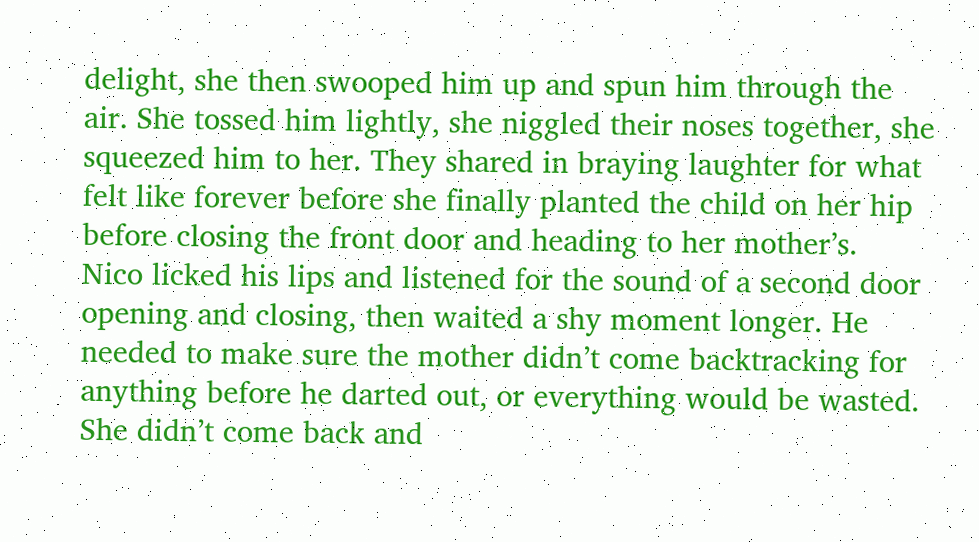delight, she then swooped him up and spun him through the air. She tossed him lightly, she niggled their noses together, she squeezed him to her. They shared in braying laughter for what felt like forever before she finally planted the child on her hip before closing the front door and heading to her mother’s.
Nico licked his lips and listened for the sound of a second door opening and closing, then waited a shy moment longer. He needed to make sure the mother didn’t come backtracking for anything before he darted out, or everything would be wasted.
She didn’t come back and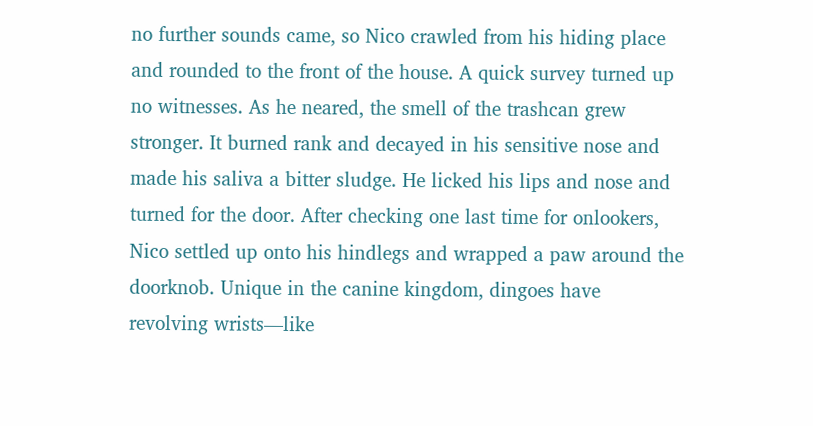no further sounds came, so Nico crawled from his hiding place and rounded to the front of the house. A quick survey turned up no witnesses. As he neared, the smell of the trashcan grew stronger. It burned rank and decayed in his sensitive nose and made his saliva a bitter sludge. He licked his lips and nose and turned for the door. After checking one last time for onlookers, Nico settled up onto his hindlegs and wrapped a paw around the doorknob. Unique in the canine kingdom, dingoes have revolving wrists—like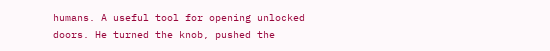humans. A useful tool for opening unlocked doors. He turned the knob, pushed the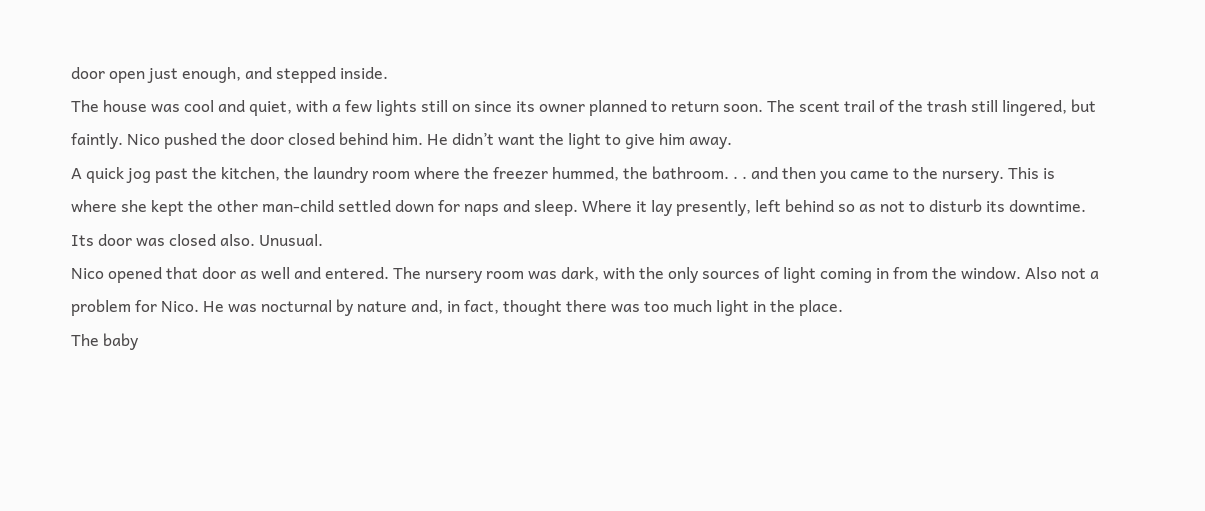door open just enough, and stepped inside.
The house was cool and quiet, with a few lights still on since its owner planned to return soon. The scent trail of the trash still lingered, but faintly. Nico pushed the door closed behind him. He didn’t want the light to give him away.
A quick jog past the kitchen, the laundry room where the freezer hummed, the bathroom. . . and then you came to the nursery. This is where she kept the other man-child settled down for naps and sleep. Where it lay presently, left behind so as not to disturb its downtime. Its door was closed also. Unusual.
Nico opened that door as well and entered. The nursery room was dark, with the only sources of light coming in from the window. Also not a problem for Nico. He was nocturnal by nature and, in fact, thought there was too much light in the place.
The baby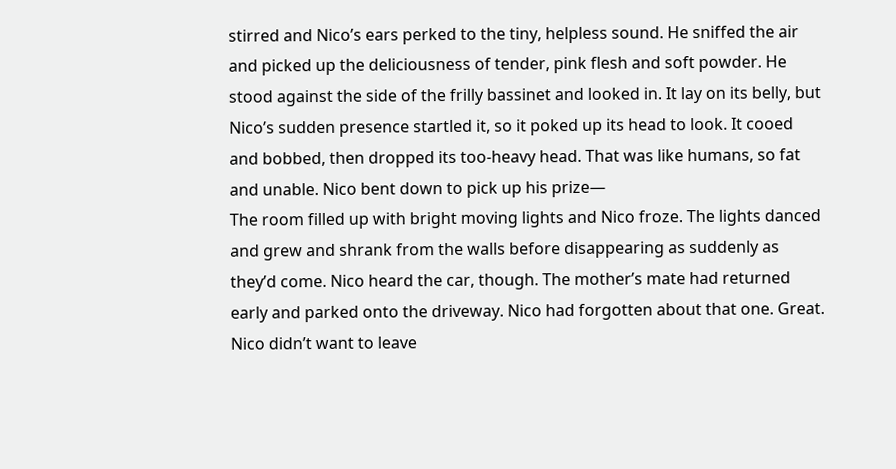stirred and Nico’s ears perked to the tiny, helpless sound. He sniffed the air and picked up the deliciousness of tender, pink flesh and soft powder. He stood against the side of the frilly bassinet and looked in. It lay on its belly, but Nico’s sudden presence startled it, so it poked up its head to look. It cooed and bobbed, then dropped its too-heavy head. That was like humans, so fat and unable. Nico bent down to pick up his prize—
The room filled up with bright moving lights and Nico froze. The lights danced and grew and shrank from the walls before disappearing as suddenly as they’d come. Nico heard the car, though. The mother’s mate had returned early and parked onto the driveway. Nico had forgotten about that one. Great.
Nico didn’t want to leave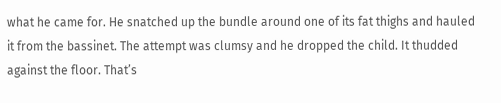what he came for. He snatched up the bundle around one of its fat thighs and hauled it from the bassinet. The attempt was clumsy and he dropped the child. It thudded against the floor. That’s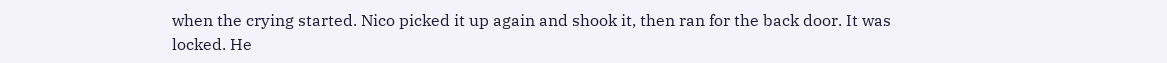when the crying started. Nico picked it up again and shook it, then ran for the back door. It was locked. He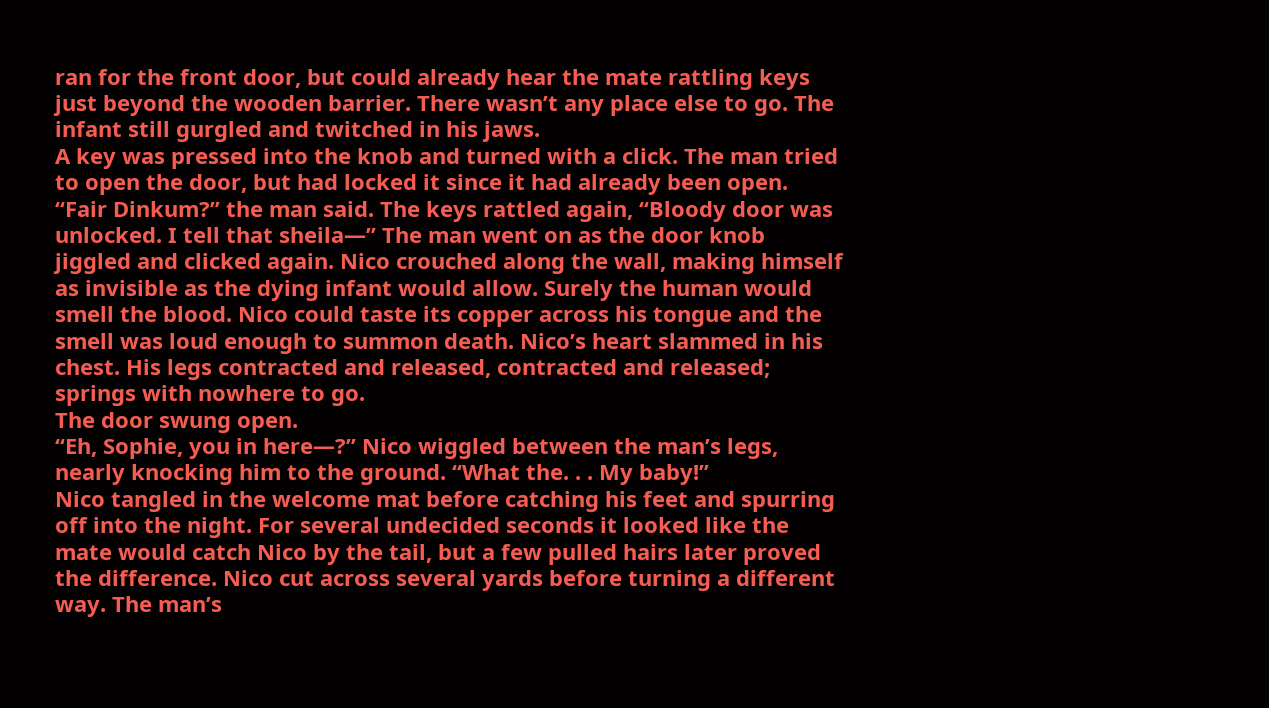ran for the front door, but could already hear the mate rattling keys just beyond the wooden barrier. There wasn’t any place else to go. The infant still gurgled and twitched in his jaws.
A key was pressed into the knob and turned with a click. The man tried to open the door, but had locked it since it had already been open.
“Fair Dinkum?” the man said. The keys rattled again, “Bloody door was unlocked. I tell that sheila—” The man went on as the door knob jiggled and clicked again. Nico crouched along the wall, making himself as invisible as the dying infant would allow. Surely the human would smell the blood. Nico could taste its copper across his tongue and the smell was loud enough to summon death. Nico’s heart slammed in his chest. His legs contracted and released, contracted and released; springs with nowhere to go.
The door swung open.
“Eh, Sophie, you in here—?” Nico wiggled between the man’s legs, nearly knocking him to the ground. “What the. . . My baby!”
Nico tangled in the welcome mat before catching his feet and spurring off into the night. For several undecided seconds it looked like the mate would catch Nico by the tail, but a few pulled hairs later proved the difference. Nico cut across several yards before turning a different way. The man’s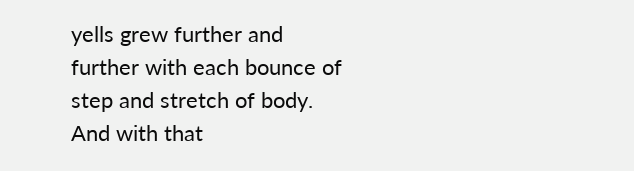yells grew further and further with each bounce of step and stretch of body. And with that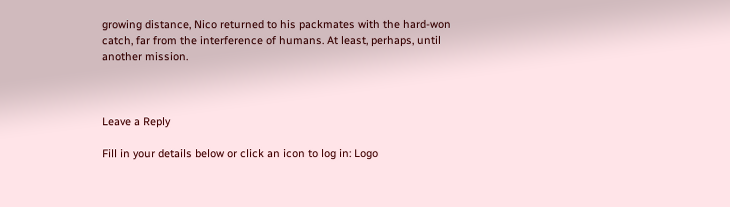growing distance, Nico returned to his packmates with the hard-won catch, far from the interference of humans. At least, perhaps, until another mission.



Leave a Reply

Fill in your details below or click an icon to log in: Logo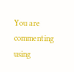You are commenting using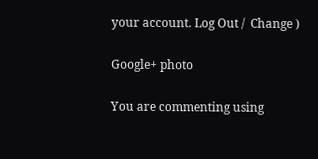your account. Log Out /  Change )

Google+ photo

You are commenting using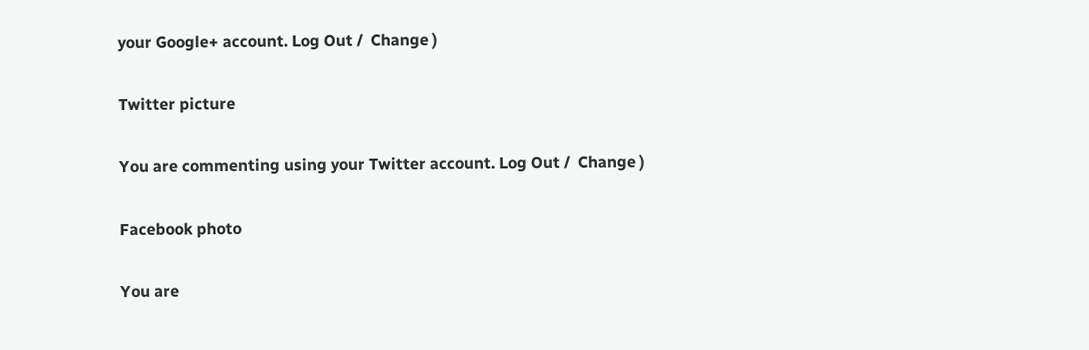your Google+ account. Log Out /  Change )

Twitter picture

You are commenting using your Twitter account. Log Out /  Change )

Facebook photo

You are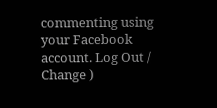commenting using your Facebook account. Log Out /  Change )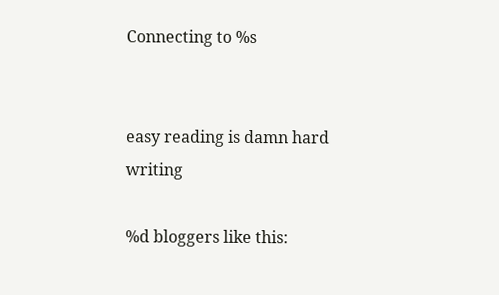Connecting to %s


easy reading is damn hard writing

%d bloggers like this: